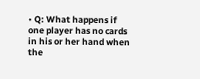• Q: What happens if one player has no cards in his or her hand when the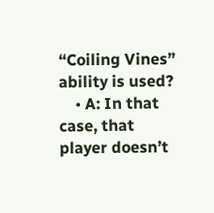“Coiling Vines” ability is used?
    • A: In that case, that player doesn’t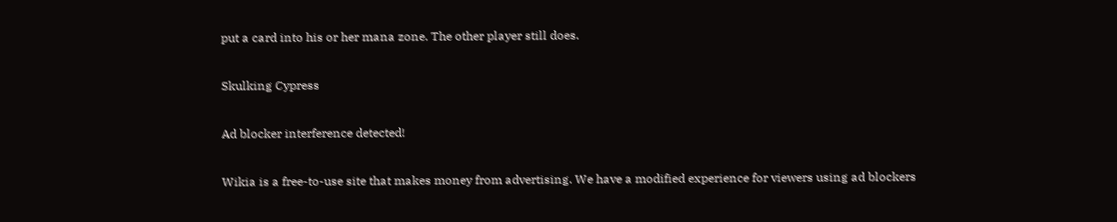put a card into his or her mana zone. The other player still does.

Skulking Cypress

Ad blocker interference detected!

Wikia is a free-to-use site that makes money from advertising. We have a modified experience for viewers using ad blockers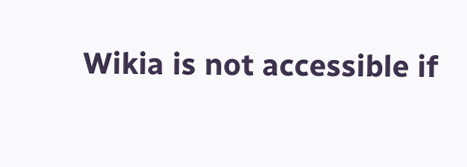Wikia is not accessible if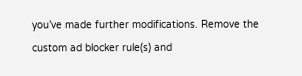you’ve made further modifications. Remove the custom ad blocker rule(s) and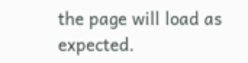the page will load as expected.